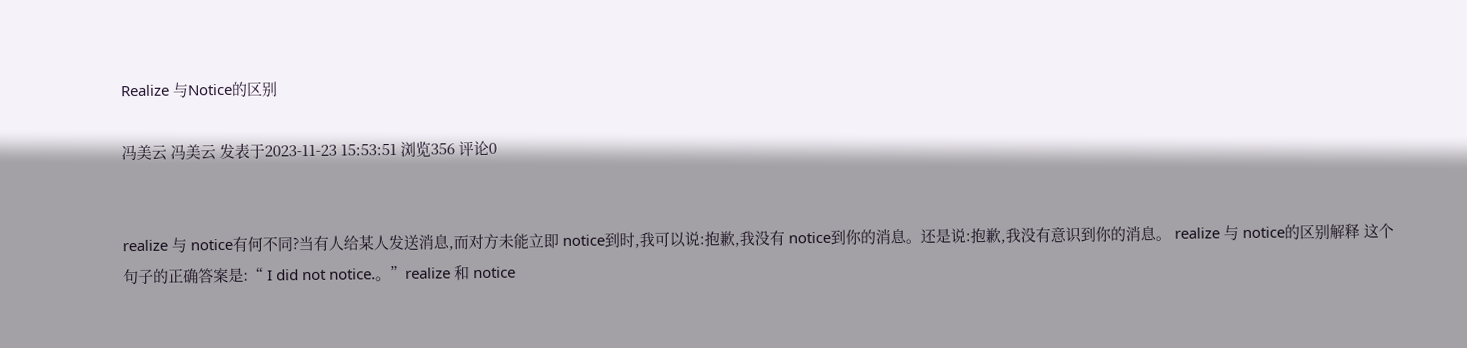Realize 与Notice的区别

冯美云 冯美云 发表于2023-11-23 15:53:51 浏览356 评论0


realize 与 notice有何不同?当有人给某人发送消息,而对方未能立即 notice到时,我可以说:抱歉,我没有 notice到你的消息。还是说:抱歉,我没有意识到你的消息。 realize 与 notice的区别解释 这个句子的正确答案是:“ I did not notice.。”realize 和 notice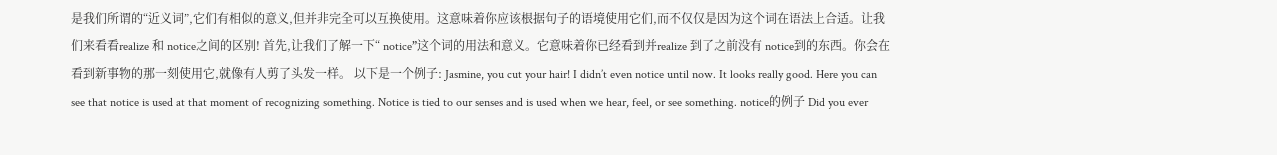是我们所谓的“近义词”,它们有相似的意义,但并非完全可以互换使用。这意味着你应该根据句子的语境使用它们,而不仅仅是因为这个词在语法上合适。让我们来看看realize 和 notice之间的区别! 首先,让我们了解一下“ notice”这个词的用法和意义。它意味着你已经看到并realize 到了之前没有 notice到的东西。你会在看到新事物的那一刻使用它,就像有人剪了头发一样。 以下是一个例子: Jasmine, you cut your hair! I didn’t even notice until now. It looks really good. Here you can see that notice is used at that moment of recognizing something. Notice is tied to our senses and is used when we hear, feel, or see something. notice的例子 Did you ever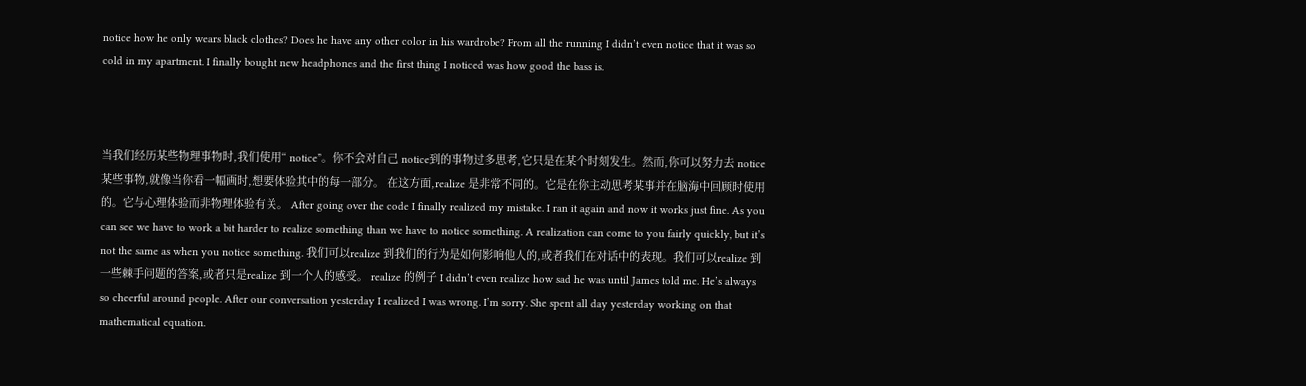notice how he only wears black clothes? Does he have any other color in his wardrobe? From all the running I didn’t even notice that it was so cold in my apartment. I finally bought new headphones and the first thing I noticed was how good the bass is.



当我们经历某些物理事物时,我们使用“ notice”。你不会对自己 notice到的事物过多思考,它只是在某个时刻发生。然而,你可以努力去 notice某些事物,就像当你看一幅画时,想要体验其中的每一部分。 在这方面,realize 是非常不同的。它是在你主动思考某事并在脑海中回顾时使用的。它与心理体验而非物理体验有关。 After going over the code I finally realized my mistake. I ran it again and now it works just fine. As you can see we have to work a bit harder to realize something than we have to notice something. A realization can come to you fairly quickly, but it’s not the same as when you notice something. 我们可以realize 到我们的行为是如何影响他人的,或者我们在对话中的表现。我们可以realize 到一些棘手问题的答案,或者只是realize 到一个人的感受。 realize 的例子 I didn’t even realize how sad he was until James told me. He’s always so cheerful around people. After our conversation yesterday I realized I was wrong. I’m sorry. She spent all day yesterday working on that mathematical equation.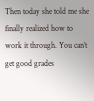Then today she told me she finally realized how to work it through. You can’t get good grades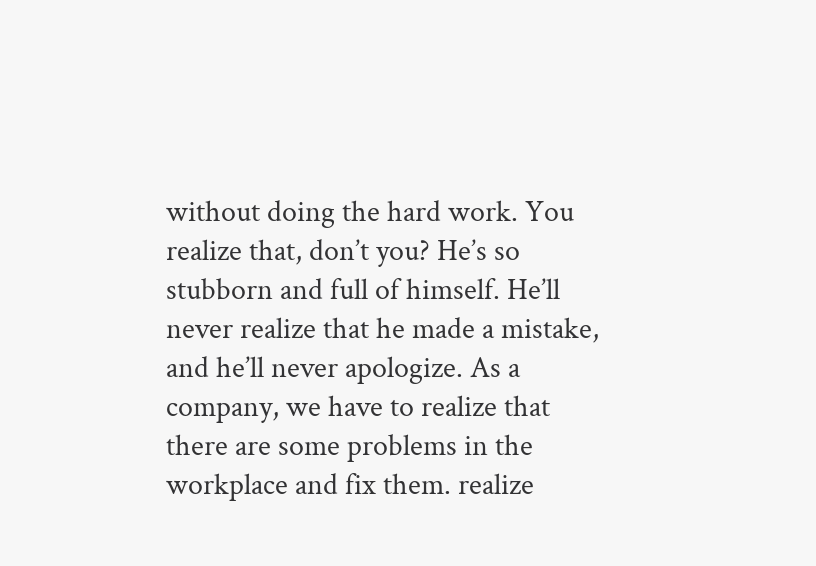without doing the hard work. You realize that, don’t you? He’s so stubborn and full of himself. He’ll never realize that he made a mistake, and he’ll never apologize. As a company, we have to realize that there are some problems in the workplace and fix them. realize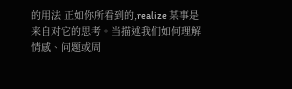的用法 正如你所看到的,realize 某事是来自对它的思考。当描述我们如何理解情感、问题或周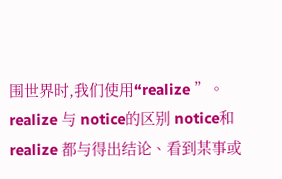围世界时,我们使用“realize ”。 realize 与 notice的区别 notice和realize 都与得出结论、看到某事或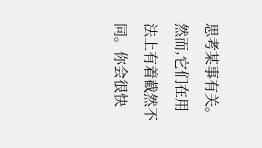思考某事有关。然而,它们在用法上有着截然不同。你会很快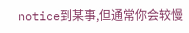notice到某事,但通常你会较慢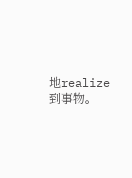地realize 到事物。